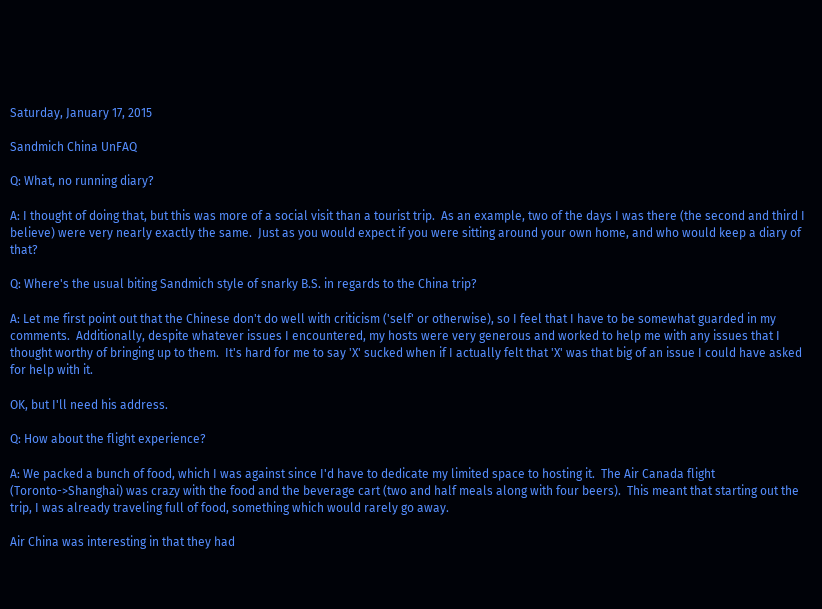Saturday, January 17, 2015

Sandmich China UnFAQ

Q: What, no running diary?

A: I thought of doing that, but this was more of a social visit than a tourist trip.  As an example, two of the days I was there (the second and third I believe) were very nearly exactly the same.  Just as you would expect if you were sitting around your own home, and who would keep a diary of that?

Q: Where's the usual biting Sandmich style of snarky B.S. in regards to the China trip?

A: Let me first point out that the Chinese don't do well with criticism ('self' or otherwise), so I feel that I have to be somewhat guarded in my comments.  Additionally, despite whatever issues I encountered, my hosts were very generous and worked to help me with any issues that I thought worthy of bringing up to them.  It's hard for me to say 'X' sucked when if I actually felt that 'X' was that big of an issue I could have asked for help with it.

OK, but I'll need his address.

Q: How about the flight experience?

A: We packed a bunch of food, which I was against since I'd have to dedicate my limited space to hosting it.  The Air Canada flight (Toronto->Shanghai) was crazy with the food and the beverage cart (two and half meals along with four beers).  This meant that starting out the trip, I was already traveling full of food, something which would rarely go away.

Air China was interesting in that they had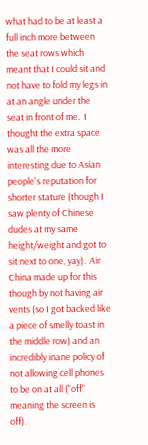what had to be at least a full inch more between the seat rows which meant that I could sit and not have to fold my legs in at an angle under the seat in front of me.  I thought the extra space was all the more interesting due to Asian people's reputation for shorter stature (though I saw plenty of Chinese dudes at my same height/weight and got to sit next to one, yay).  Air China made up for this though by not having air vents (so I got backed like a piece of smelly toast in the middle row) and an incredibly inane policy of not allowing cell phones to be on at all ("off" meaning the screen is off).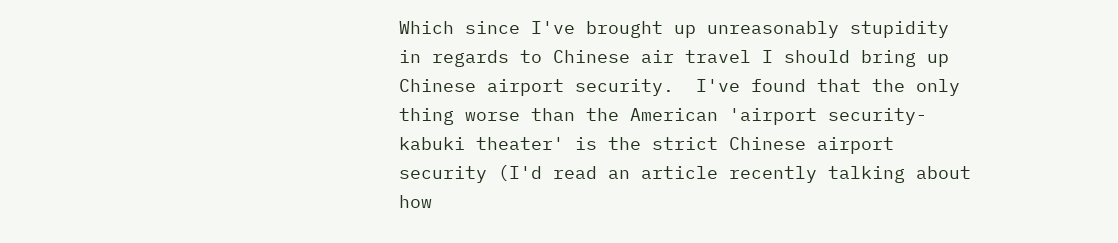Which since I've brought up unreasonably stupidity in regards to Chinese air travel I should bring up Chinese airport security.  I've found that the only thing worse than the American 'airport security-kabuki theater' is the strict Chinese airport security (I'd read an article recently talking about how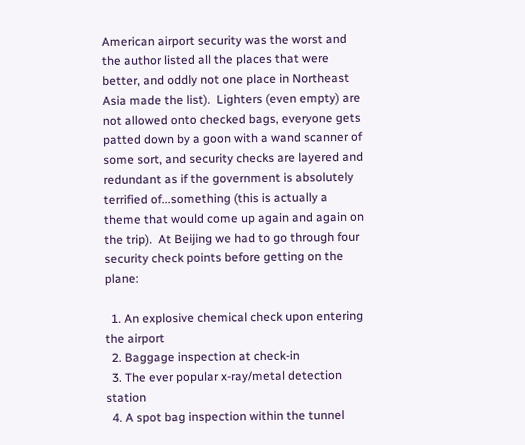American airport security was the worst and the author listed all the places that were better, and oddly not one place in Northeast Asia made the list).  Lighters (even empty) are not allowed onto checked bags, everyone gets patted down by a goon with a wand scanner of some sort, and security checks are layered and redundant as if the government is absolutely terrified of...something (this is actually a theme that would come up again and again on the trip).  At Beijing we had to go through four security check points before getting on the plane:

  1. An explosive chemical check upon entering the airport
  2. Baggage inspection at check-in
  3. The ever popular x-ray/metal detection station
  4. A spot bag inspection within the tunnel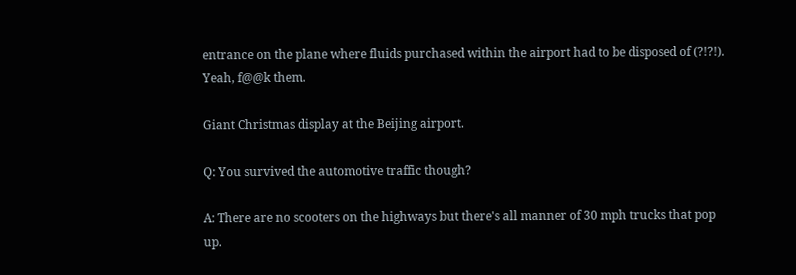entrance on the plane where fluids purchased within the airport had to be disposed of (?!?!).
Yeah, f@@k them.

Giant Christmas display at the Beijing airport.

Q: You survived the automotive traffic though?

A: There are no scooters on the highways but there's all manner of 30 mph trucks that pop up.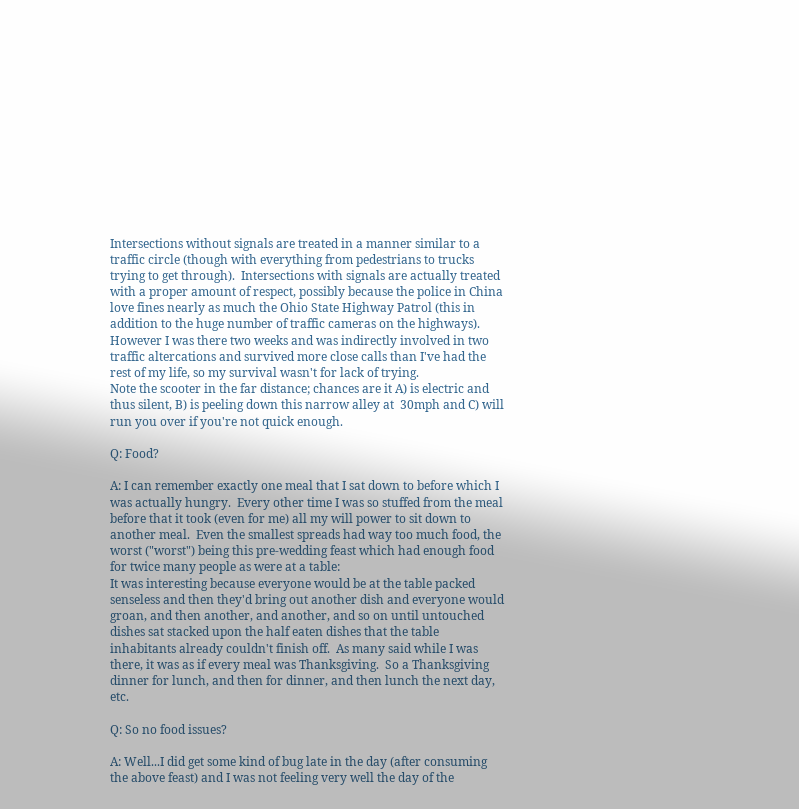Intersections without signals are treated in a manner similar to a traffic circle (though with everything from pedestrians to trucks trying to get through).  Intersections with signals are actually treated with a proper amount of respect, possibly because the police in China love fines nearly as much the Ohio State Highway Patrol (this in addition to the huge number of traffic cameras on the highways).  However I was there two weeks and was indirectly involved in two traffic altercations and survived more close calls than I've had the rest of my life, so my survival wasn't for lack of trying.
Note the scooter in the far distance; chances are it A) is electric and thus silent, B) is peeling down this narrow alley at  30mph and C) will run you over if you're not quick enough.

Q: Food?

A: I can remember exactly one meal that I sat down to before which I was actually hungry.  Every other time I was so stuffed from the meal before that it took (even for me) all my will power to sit down to another meal.  Even the smallest spreads had way too much food, the worst ("worst") being this pre-wedding feast which had enough food for twice many people as were at a table:
It was interesting because everyone would be at the table packed senseless and then they'd bring out another dish and everyone would groan, and then another, and another, and so on until untouched dishes sat stacked upon the half eaten dishes that the table inhabitants already couldn't finish off.  As many said while I was there, it was as if every meal was Thanksgiving.  So a Thanksgiving dinner for lunch, and then for dinner, and then lunch the next day, etc.

Q: So no food issues?

A: Well...I did get some kind of bug late in the day (after consuming the above feast) and I was not feeling very well the day of the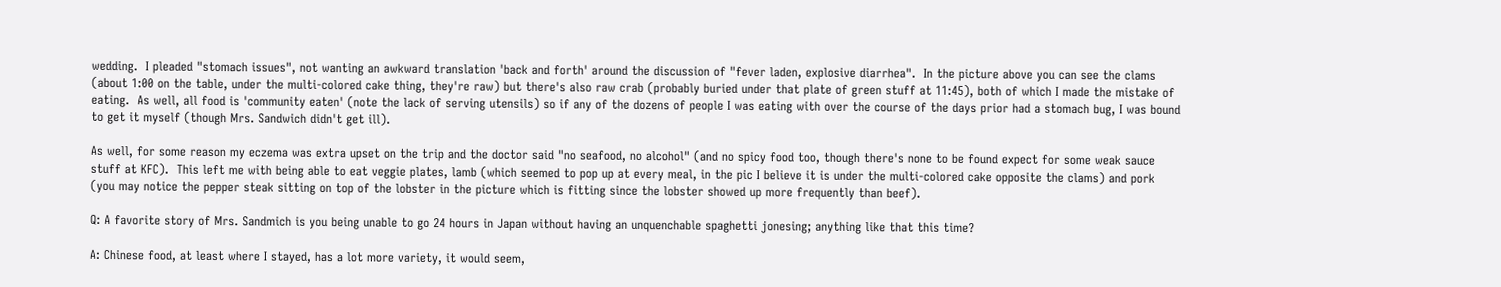wedding.  I pleaded "stomach issues", not wanting an awkward translation 'back and forth' around the discussion of "fever laden, explosive diarrhea".  In the picture above you can see the clams (about 1:00 on the table, under the multi-colored cake thing, they're raw) but there's also raw crab (probably buried under that plate of green stuff at 11:45), both of which I made the mistake of eating.  As well, all food is 'community eaten' (note the lack of serving utensils) so if any of the dozens of people I was eating with over the course of the days prior had a stomach bug, I was bound to get it myself (though Mrs. Sandwich didn't get ill).

As well, for some reason my eczema was extra upset on the trip and the doctor said "no seafood, no alcohol" (and no spicy food too, though there's none to be found expect for some weak sauce stuff at KFC).  This left me with being able to eat veggie plates, lamb (which seemed to pop up at every meal, in the pic I believe it is under the multi-colored cake opposite the clams) and pork (you may notice the pepper steak sitting on top of the lobster in the picture which is fitting since the lobster showed up more frequently than beef).

Q: A favorite story of Mrs. Sandmich is you being unable to go 24 hours in Japan without having an unquenchable spaghetti jonesing; anything like that this time?

A: Chinese food, at least where I stayed, has a lot more variety, it would seem,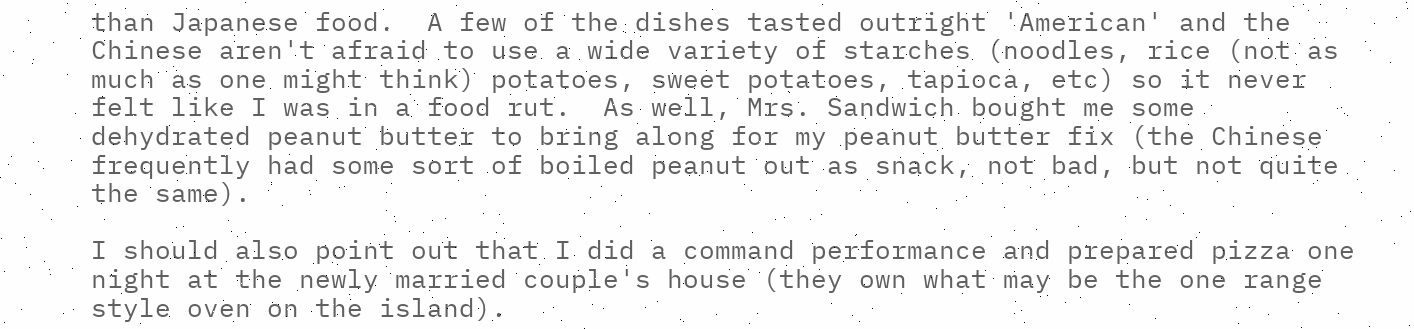than Japanese food.  A few of the dishes tasted outright 'American' and the Chinese aren't afraid to use a wide variety of starches (noodles, rice (not as much as one might think) potatoes, sweet potatoes, tapioca, etc) so it never felt like I was in a food rut.  As well, Mrs. Sandwich bought me some dehydrated peanut butter to bring along for my peanut butter fix (the Chinese frequently had some sort of boiled peanut out as snack, not bad, but not quite the same).

I should also point out that I did a command performance and prepared pizza one night at the newly married couple's house (they own what may be the one range style oven on the island).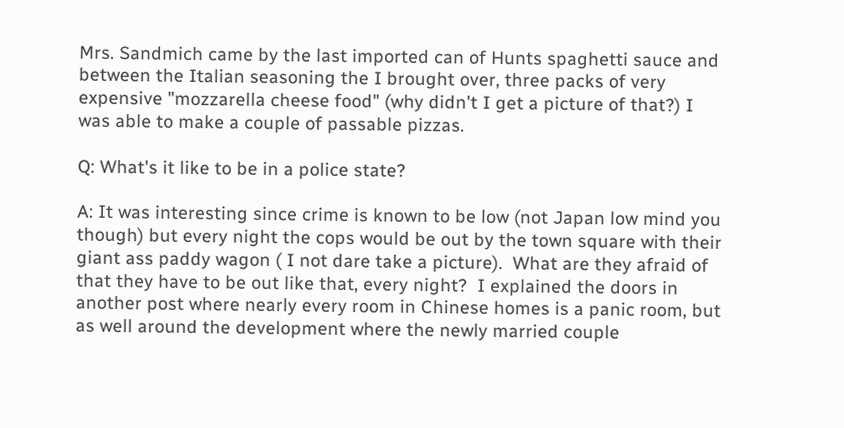Mrs. Sandmich came by the last imported can of Hunts spaghetti sauce and between the Italian seasoning the I brought over, three packs of very expensive "mozzarella cheese food" (why didn't I get a picture of that?) I was able to make a couple of passable pizzas.

Q: What's it like to be in a police state?

A: It was interesting since crime is known to be low (not Japan low mind you though) but every night the cops would be out by the town square with their giant ass paddy wagon ( I not dare take a picture).  What are they afraid of that they have to be out like that, every night?  I explained the doors in another post where nearly every room in Chinese homes is a panic room, but as well around the development where the newly married couple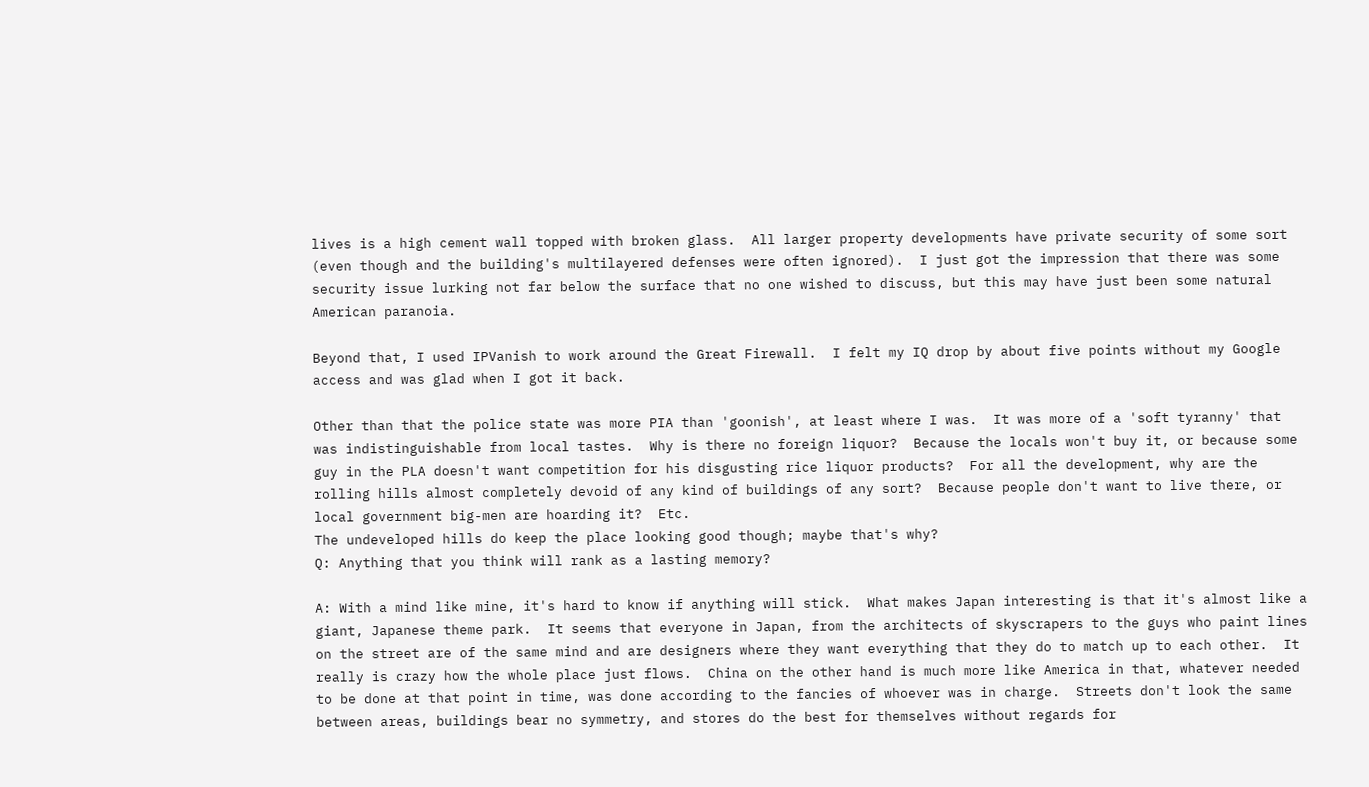lives is a high cement wall topped with broken glass.  All larger property developments have private security of some sort (even though and the building's multilayered defenses were often ignored).  I just got the impression that there was some security issue lurking not far below the surface that no one wished to discuss, but this may have just been some natural American paranoia.

Beyond that, I used IPVanish to work around the Great Firewall.  I felt my IQ drop by about five points without my Google access and was glad when I got it back.

Other than that the police state was more PIA than 'goonish', at least where I was.  It was more of a 'soft tyranny' that was indistinguishable from local tastes.  Why is there no foreign liquor?  Because the locals won't buy it, or because some guy in the PLA doesn't want competition for his disgusting rice liquor products?  For all the development, why are the rolling hills almost completely devoid of any kind of buildings of any sort?  Because people don't want to live there, or local government big-men are hoarding it?  Etc.
The undeveloped hills do keep the place looking good though; maybe that's why?
Q: Anything that you think will rank as a lasting memory?

A: With a mind like mine, it's hard to know if anything will stick.  What makes Japan interesting is that it's almost like a giant, Japanese theme park.  It seems that everyone in Japan, from the architects of skyscrapers to the guys who paint lines on the street are of the same mind and are designers where they want everything that they do to match up to each other.  It really is crazy how the whole place just flows.  China on the other hand is much more like America in that, whatever needed to be done at that point in time, was done according to the fancies of whoever was in charge.  Streets don't look the same between areas, buildings bear no symmetry, and stores do the best for themselves without regards for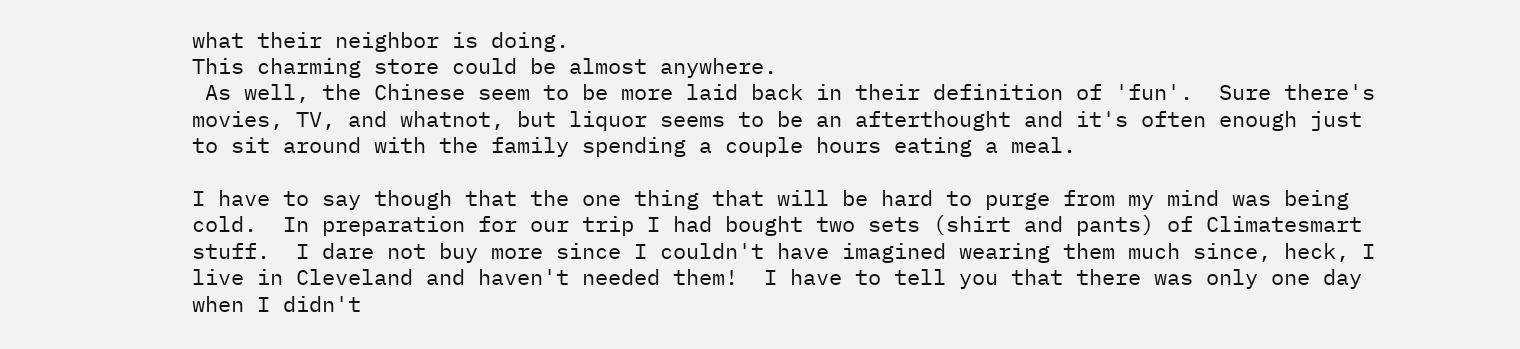what their neighbor is doing.
This charming store could be almost anywhere.
 As well, the Chinese seem to be more laid back in their definition of 'fun'.  Sure there's movies, TV, and whatnot, but liquor seems to be an afterthought and it's often enough just to sit around with the family spending a couple hours eating a meal.

I have to say though that the one thing that will be hard to purge from my mind was being cold.  In preparation for our trip I had bought two sets (shirt and pants) of Climatesmart stuff.  I dare not buy more since I couldn't have imagined wearing them much since, heck, I live in Cleveland and haven't needed them!  I have to tell you that there was only one day when I didn't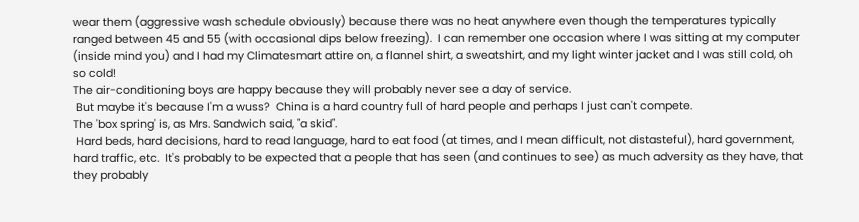wear them (aggressive wash schedule obviously) because there was no heat anywhere even though the temperatures typically ranged between 45 and 55 (with occasional dips below freezing).  I can remember one occasion where I was sitting at my computer (inside mind you) and I had my Climatesmart attire on, a flannel shirt, a sweatshirt, and my light winter jacket and I was still cold, oh so cold!
The air-conditioning boys are happy because they will probably never see a day of service.
 But maybe it's because I'm a wuss?  China is a hard country full of hard people and perhaps I just can't compete.
The 'box spring' is, as Mrs. Sandwich said, "a skid".
 Hard beds, hard decisions, hard to read language, hard to eat food (at times, and I mean difficult, not distasteful), hard government, hard traffic, etc.  It's probably to be expected that a people that has seen (and continues to see) as much adversity as they have, that they probably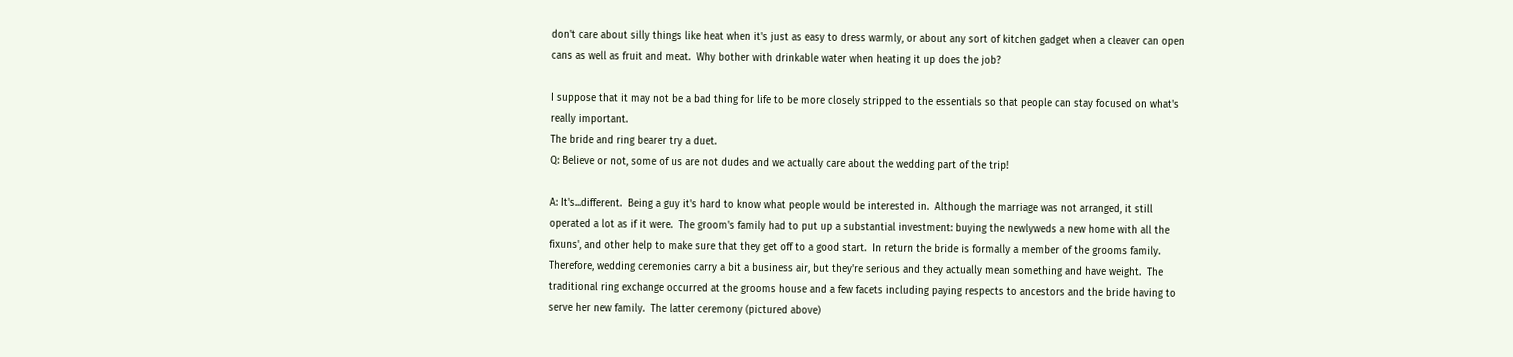don't care about silly things like heat when it's just as easy to dress warmly, or about any sort of kitchen gadget when a cleaver can open cans as well as fruit and meat.  Why bother with drinkable water when heating it up does the job?

I suppose that it may not be a bad thing for life to be more closely stripped to the essentials so that people can stay focused on what's really important.
The bride and ring bearer try a duet.
Q: Believe or not, some of us are not dudes and we actually care about the wedding part of the trip!

A: It's...different.  Being a guy it's hard to know what people would be interested in.  Although the marriage was not arranged, it still operated a lot as if it were.  The groom's family had to put up a substantial investment: buying the newlyweds a new home with all the fixuns', and other help to make sure that they get off to a good start.  In return the bride is formally a member of the grooms family.  Therefore, wedding ceremonies carry a bit a business air, but they're serious and they actually mean something and have weight.  The traditional ring exchange occurred at the grooms house and a few facets including paying respects to ancestors and the bride having to serve her new family.  The latter ceremony (pictured above)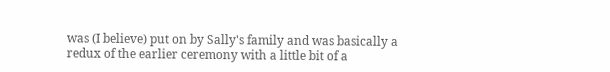was (I believe) put on by Sally's family and was basically a redux of the earlier ceremony with a little bit of a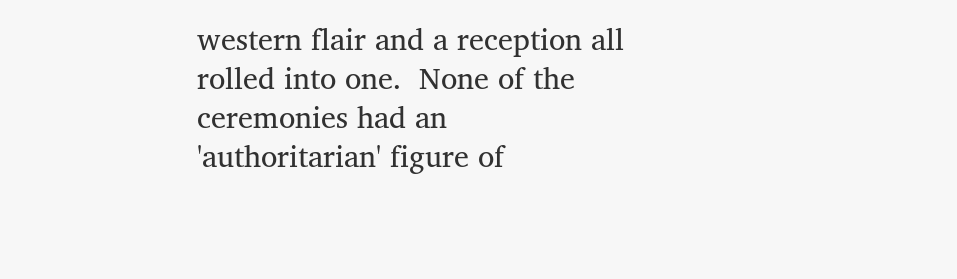western flair and a reception all rolled into one.  None of the ceremonies had an 'authoritarian' figure of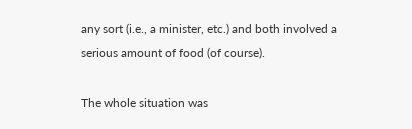any sort (i.e., a minister, etc.) and both involved a serious amount of food (of course).

The whole situation was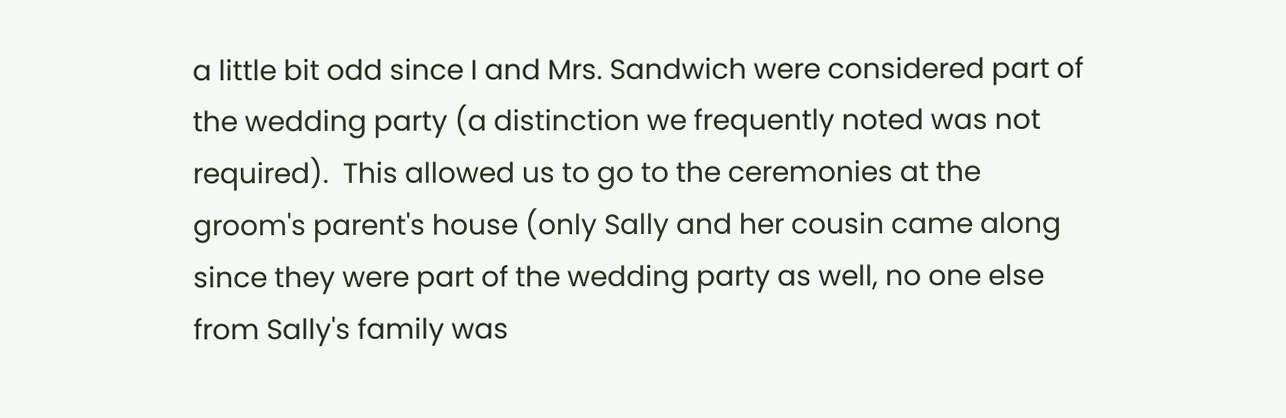a little bit odd since I and Mrs. Sandwich were considered part of the wedding party (a distinction we frequently noted was not required).  This allowed us to go to the ceremonies at the groom's parent's house (only Sally and her cousin came along since they were part of the wedding party as well, no one else from Sally's family was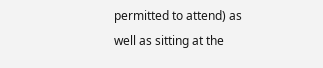permitted to attend) as well as sitting at the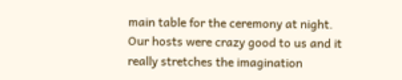main table for the ceremony at night.  Our hosts were crazy good to us and it really stretches the imagination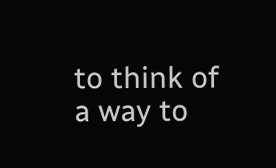to think of a way to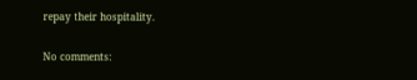repay their hospitality.

No comments: